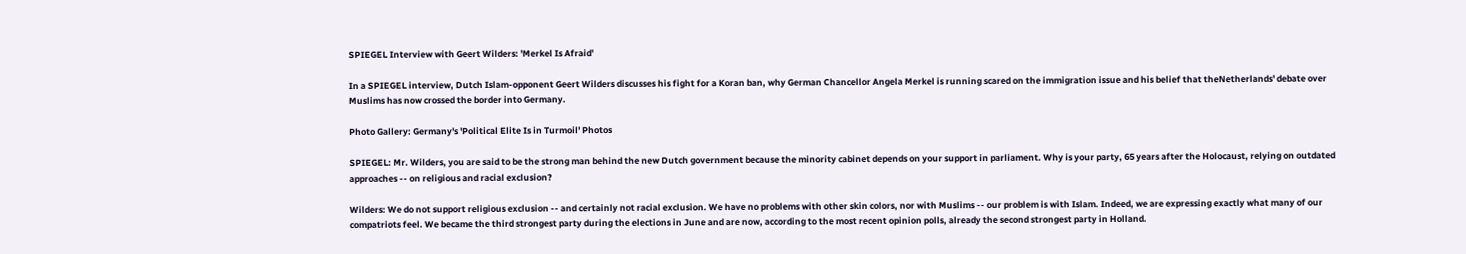SPIEGEL Interview with Geert Wilders: 'Merkel Is Afraid'

In a SPIEGEL interview, Dutch Islam-opponent Geert Wilders discusses his fight for a Koran ban, why German Chancellor Angela Merkel is running scared on the immigration issue and his belief that theNetherlands' debate over Muslims has now crossed the border into Germany.

Photo Gallery: Germany's 'Political Elite Is in Turmoil' Photos

SPIEGEL: Mr. Wilders, you are said to be the strong man behind the new Dutch government because the minority cabinet depends on your support in parliament. Why is your party, 65 years after the Holocaust, relying on outdated approaches -- on religious and racial exclusion?

Wilders: We do not support religious exclusion -- and certainly not racial exclusion. We have no problems with other skin colors, nor with Muslims -- our problem is with Islam. Indeed, we are expressing exactly what many of our compatriots feel. We became the third strongest party during the elections in June and are now, according to the most recent opinion polls, already the second strongest party in Holland.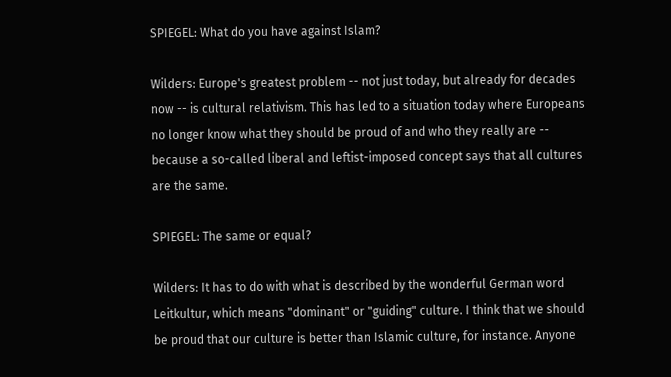SPIEGEL: What do you have against Islam?

Wilders: Europe's greatest problem -- not just today, but already for decades now -- is cultural relativism. This has led to a situation today where Europeans no longer know what they should be proud of and who they really are -- because a so-called liberal and leftist-imposed concept says that all cultures are the same.

SPIEGEL: The same or equal?

Wilders: It has to do with what is described by the wonderful German word Leitkultur, which means "dominant" or "guiding" culture. I think that we should be proud that our culture is better than Islamic culture, for instance. Anyone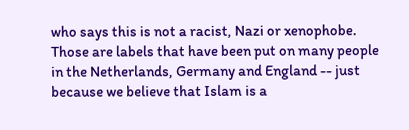who says this is not a racist, Nazi or xenophobe. Those are labels that have been put on many people in the Netherlands, Germany and England -- just because we believe that Islam is a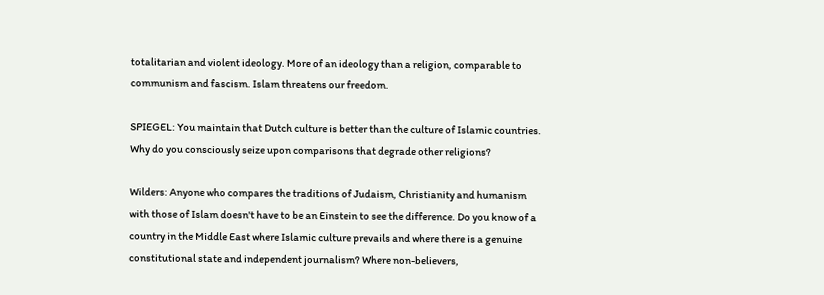totalitarian and violent ideology. More of an ideology than a religion, comparable to communism and fascism. Islam threatens our freedom.

SPIEGEL: You maintain that Dutch culture is better than the culture of Islamic countries. Why do you consciously seize upon comparisons that degrade other religions?

Wilders: Anyone who compares the traditions of Judaism, Christianity and humanism with those of Islam doesn't have to be an Einstein to see the difference. Do you know of a country in the Middle East where Islamic culture prevails and where there is a genuine constitutional state and independent journalism? Where non-believers,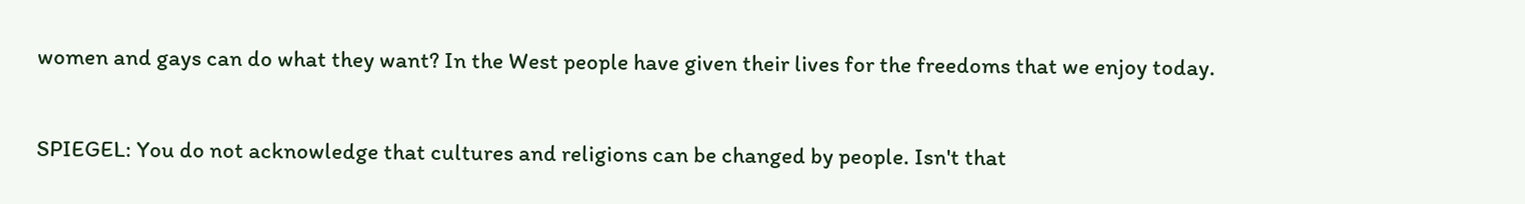women and gays can do what they want? In the West people have given their lives for the freedoms that we enjoy today.

SPIEGEL: You do not acknowledge that cultures and religions can be changed by people. Isn't that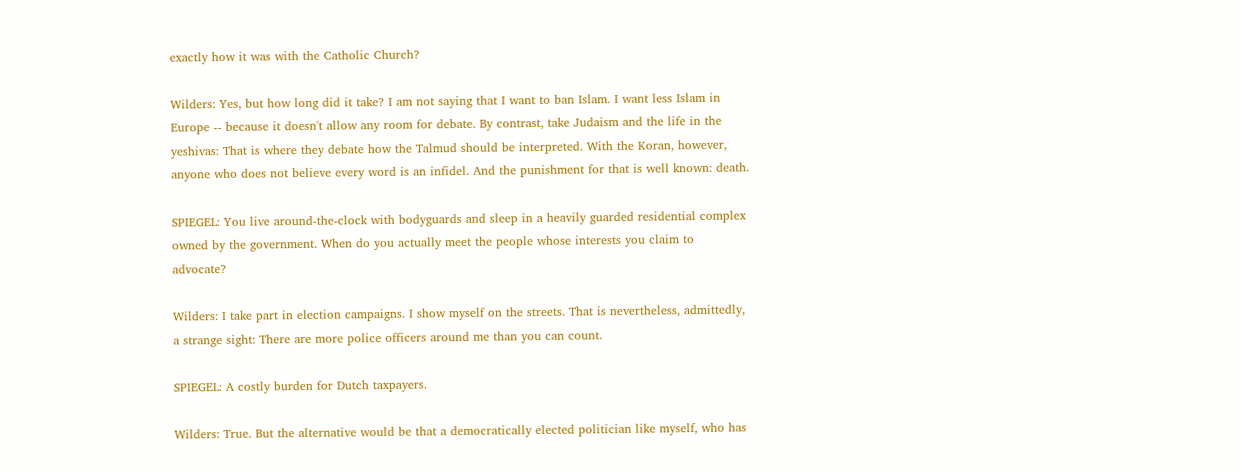exactly how it was with the Catholic Church?

Wilders: Yes, but how long did it take? I am not saying that I want to ban Islam. I want less Islam in Europe -- because it doesn't allow any room for debate. By contrast, take Judaism and the life in the yeshivas: That is where they debate how the Talmud should be interpreted. With the Koran, however, anyone who does not believe every word is an infidel. And the punishment for that is well known: death.

SPIEGEL: You live around-the-clock with bodyguards and sleep in a heavily guarded residential complex owned by the government. When do you actually meet the people whose interests you claim to advocate?

Wilders: I take part in election campaigns. I show myself on the streets. That is nevertheless, admittedly, a strange sight: There are more police officers around me than you can count.

SPIEGEL: A costly burden for Dutch taxpayers.

Wilders: True. But the alternative would be that a democratically elected politician like myself, who has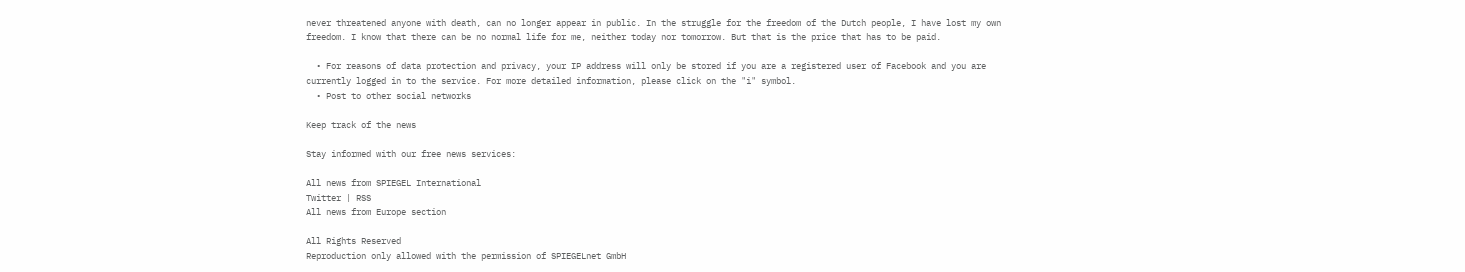never threatened anyone with death, can no longer appear in public. In the struggle for the freedom of the Dutch people, I have lost my own freedom. I know that there can be no normal life for me, neither today nor tomorrow. But that is the price that has to be paid.

  • For reasons of data protection and privacy, your IP address will only be stored if you are a registered user of Facebook and you are currently logged in to the service. For more detailed information, please click on the "i" symbol.
  • Post to other social networks

Keep track of the news

Stay informed with our free news services:

All news from SPIEGEL International
Twitter | RSS
All news from Europe section

All Rights Reserved
Reproduction only allowed with the permission of SPIEGELnet GmbH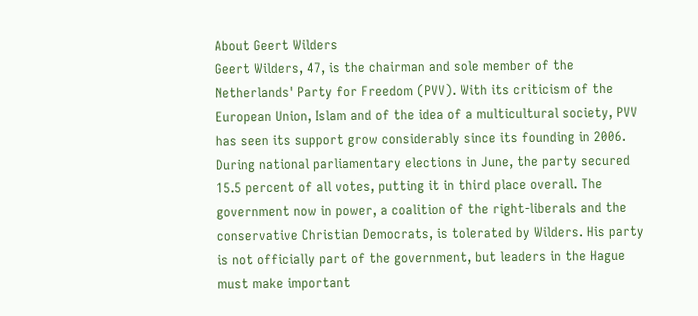About Geert Wilders
Geert Wilders, 47, is the chairman and sole member of the Netherlands' Party for Freedom (PVV). With its criticism of the European Union, Islam and of the idea of a multicultural society, PVV has seen its support grow considerably since its founding in 2006. During national parliamentary elections in June, the party secured 15.5 percent of all votes, putting it in third place overall. The government now in power, a coalition of the right-liberals and the conservative Christian Democrats, is tolerated by Wilders. His party is not officially part of the government, but leaders in the Hague must make important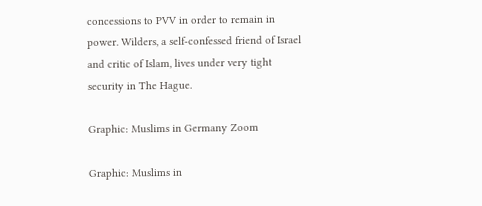concessions to PVV in order to remain in power. Wilders, a self-confessed friend of Israel and critic of Islam, lives under very tight security in The Hague.

Graphic: Muslims in Germany Zoom

Graphic: Muslims in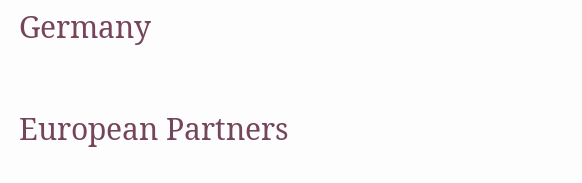Germany

European Partners